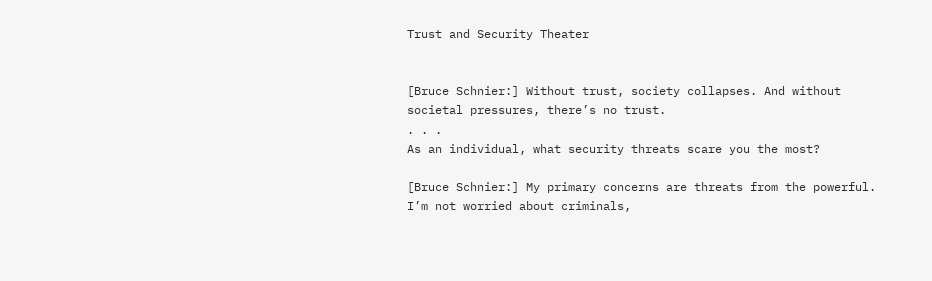Trust and Security Theater


[Bruce Schnier:] Without trust, society collapses. And without societal pressures, there’s no trust.
. . .
As an individual, what security threats scare you the most?

[Bruce Schnier:] My primary concerns are threats from the powerful. I’m not worried about criminals,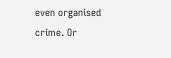even organised crime. Or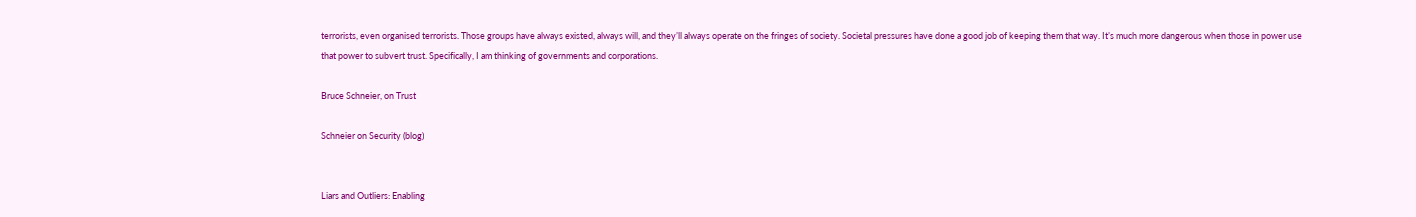terrorists, even organised terrorists. Those groups have always existed, always will, and they’ll always operate on the fringes of society. Societal pressures have done a good job of keeping them that way. It’s much more dangerous when those in power use that power to subvert trust. Specifically, I am thinking of governments and corporations.

Bruce Schneier, on Trust

Schneier on Security (blog)


Liars and Outliers: Enabling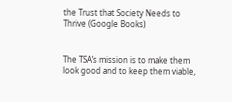the Trust that Society Needs to Thrive (Google Books)


The TSA’s mission is to make them look good and to keep them viable,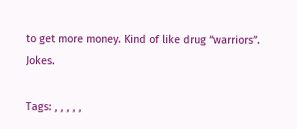to get more money. Kind of like drug “warriors”. Jokes.

Tags: , , , , ,